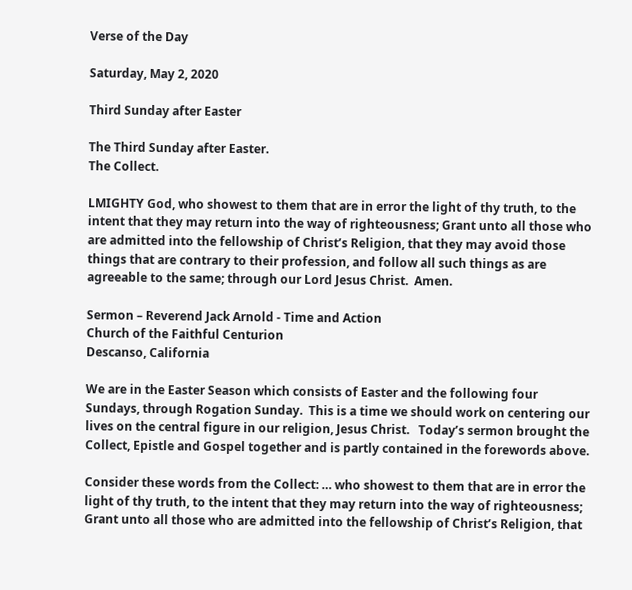Verse of the Day

Saturday, May 2, 2020

Third Sunday after Easter

The Third Sunday after Easter.
The Collect.

LMIGHTY God, who showest to them that are in error the light of thy truth, to the intent that they may return into the way of righteousness; Grant unto all those who are admitted into the fellowship of Christ’s Religion, that they may avoid those things that are contrary to their profession, and follow all such things as are agreeable to the same; through our Lord Jesus Christ.  Amen.

Sermon – Reverend Jack Arnold - Time and Action
Church of the Faithful Centurion
Descanso, California

We are in the Easter Season which consists of Easter and the following four Sundays, through Rogation Sunday.  This is a time we should work on centering our lives on the central figure in our religion, Jesus Christ.   Today’s sermon brought the Collect, Epistle and Gospel together and is partly contained in the forewords above.

Consider these words from the Collect: … who showest to them that are in error the light of thy truth, to the intent that they may return into the way of righteousness; Grant unto all those who are admitted into the fellowship of Christ’s Religion, that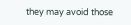they may avoid those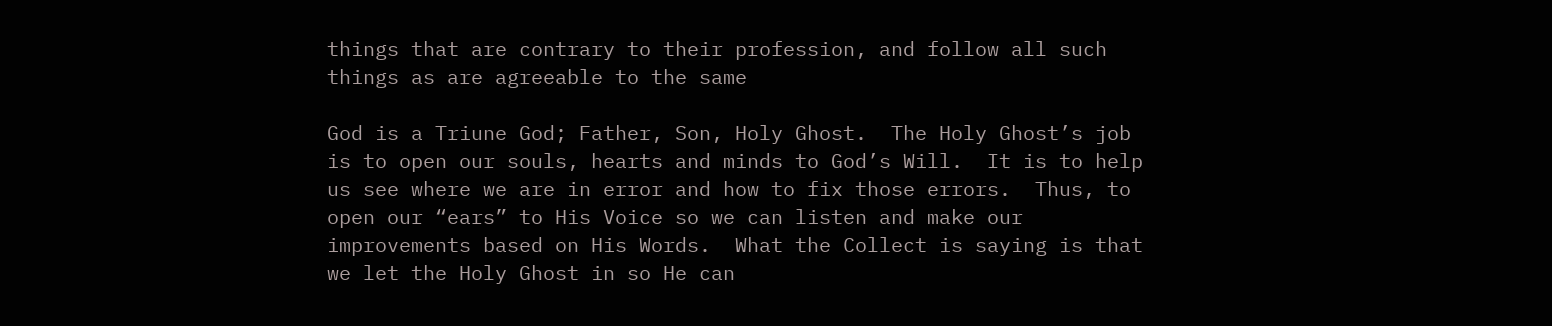things that are contrary to their profession, and follow all such things as are agreeable to the same

God is a Triune God; Father, Son, Holy Ghost.  The Holy Ghost’s job is to open our souls, hearts and minds to God’s Will.  It is to help us see where we are in error and how to fix those errors.  Thus, to open our “ears” to His Voice so we can listen and make our improvements based on His Words.  What the Collect is saying is that we let the Holy Ghost in so He can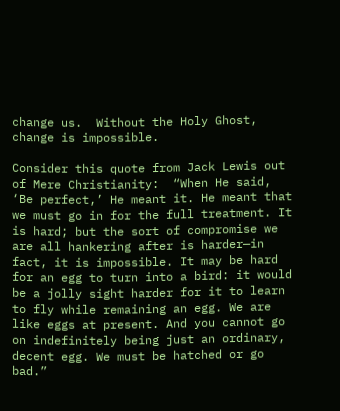change us.  Without the Holy Ghost, change is impossible.

Consider this quote from Jack Lewis out of Mere Christianity:  “When He said, ‘Be perfect,’ He meant it. He meant that we must go in for the full treatment. It is hard; but the sort of compromise we are all hankering after is harder—in fact, it is impossible. It may be hard for an egg to turn into a bird: it would be a jolly sight harder for it to learn to fly while remaining an egg. We are like eggs at present. And you cannot go on indefinitely being just an ordinary, decent egg. We must be hatched or go bad.”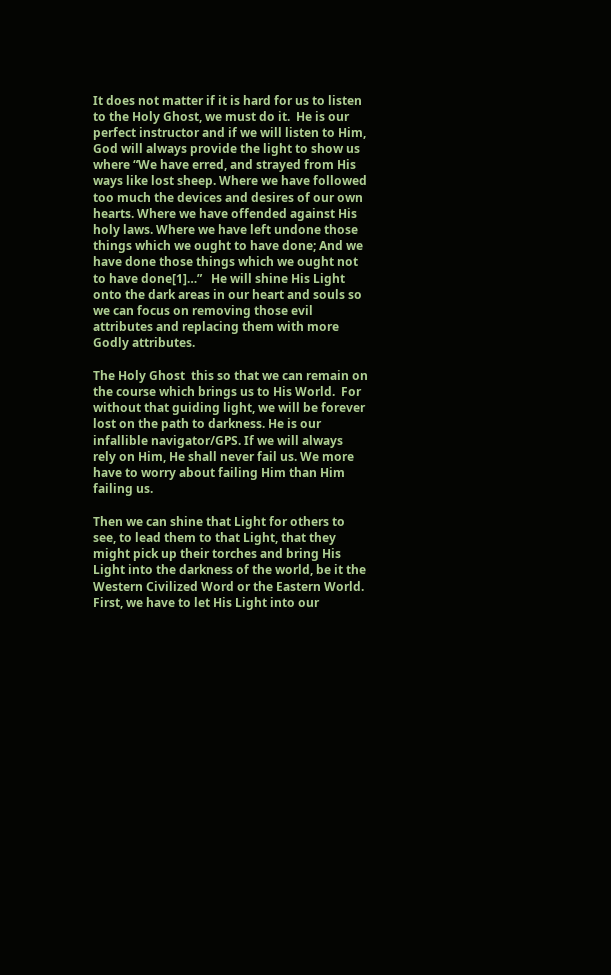It does not matter if it is hard for us to listen to the Holy Ghost, we must do it.  He is our perfect instructor and if we will listen to Him, God will always provide the light to show us where “We have erred, and strayed from His ways like lost sheep. Where we have followed too much the devices and desires of our own hearts. Where we have offended against His holy laws. Where we have left undone those things which we ought to have done; And we have done those things which we ought not to have done[1]…”   He will shine His Light onto the dark areas in our heart and souls so we can focus on removing those evil attributes and replacing them with more Godly attributes.

The Holy Ghost  this so that we can remain on the course which brings us to His World.  For without that guiding light, we will be forever lost on the path to darkness. He is our infallible navigator/GPS. If we will always rely on Him, He shall never fail us. We more have to worry about failing Him than Him failing us.

Then we can shine that Light for others to see, to lead them to that Light, that they might pick up their torches and bring His Light into the darkness of the world, be it the Western Civilized Word or the Eastern World. First, we have to let His Light into our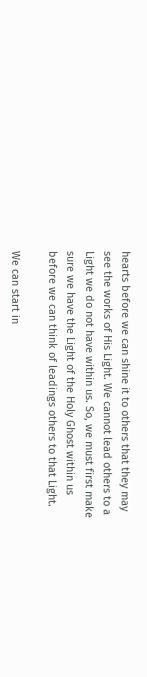hearts before we can shine it to others that they may see the works of His Light. We cannot lead others to a Light we do not have within us. So, we must first make sure we have the Light of the Holy Ghost within us before we can think of leadings others to that Light.

We can start in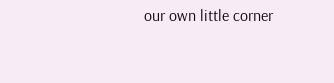our own little corner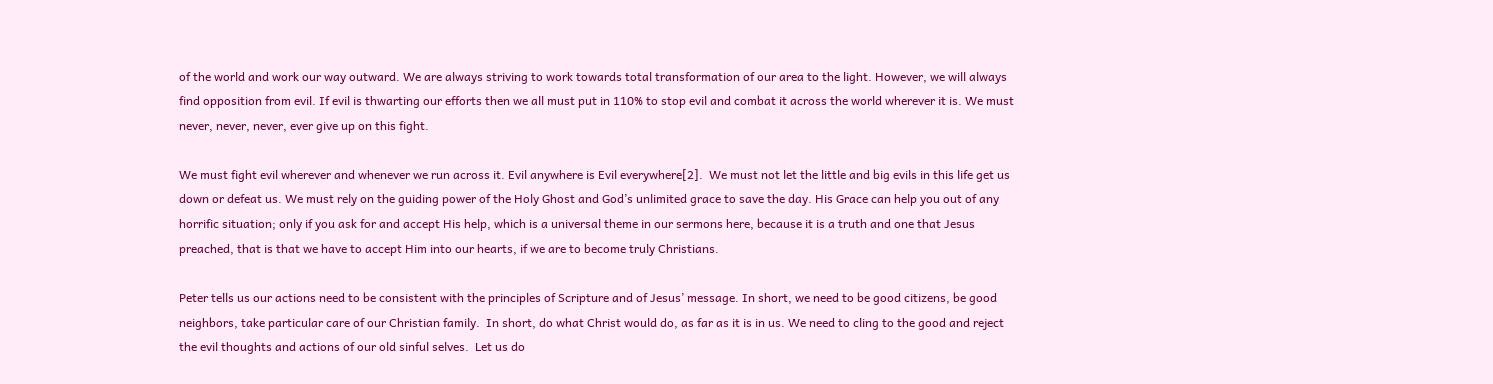of the world and work our way outward. We are always striving to work towards total transformation of our area to the light. However, we will always find opposition from evil. If evil is thwarting our efforts then we all must put in 110% to stop evil and combat it across the world wherever it is. We must never, never, never, ever give up on this fight.

We must fight evil wherever and whenever we run across it. Evil anywhere is Evil everywhere[2].  We must not let the little and big evils in this life get us down or defeat us. We must rely on the guiding power of the Holy Ghost and God’s unlimited grace to save the day. His Grace can help you out of any horrific situation; only if you ask for and accept His help, which is a universal theme in our sermons here, because it is a truth and one that Jesus preached, that is that we have to accept Him into our hearts, if we are to become truly Christians.

Peter tells us our actions need to be consistent with the principles of Scripture and of Jesus’ message. In short, we need to be good citizens, be good neighbors, take particular care of our Christian family.  In short, do what Christ would do, as far as it is in us. We need to cling to the good and reject the evil thoughts and actions of our old sinful selves.  Let us do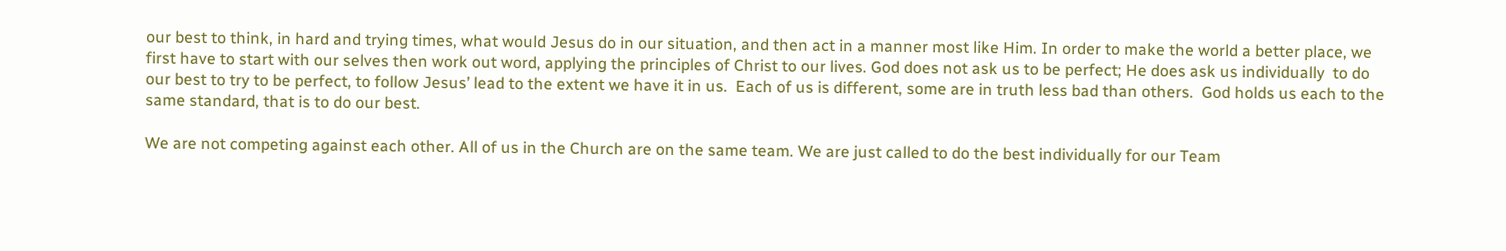our best to think, in hard and trying times, what would Jesus do in our situation, and then act in a manner most like Him. In order to make the world a better place, we first have to start with our selves then work out word, applying the principles of Christ to our lives. God does not ask us to be perfect; He does ask us individually  to do our best to try to be perfect, to follow Jesus’ lead to the extent we have it in us.  Each of us is different, some are in truth less bad than others.  God holds us each to the same standard, that is to do our best.

We are not competing against each other. All of us in the Church are on the same team. We are just called to do the best individually for our Team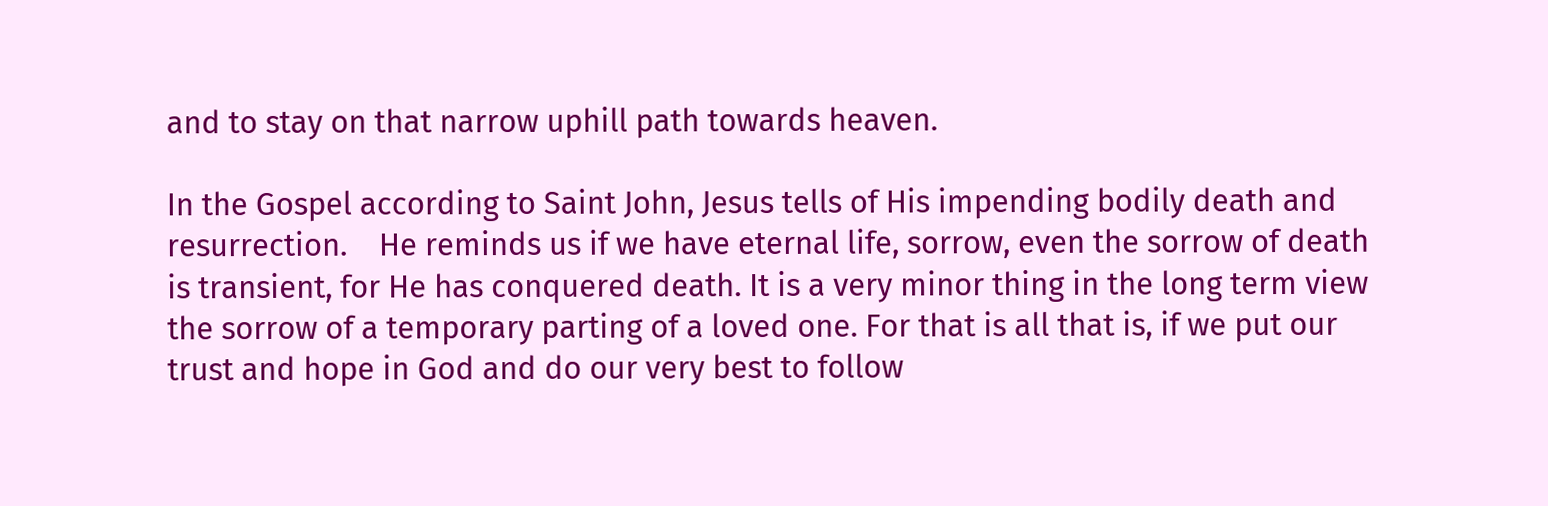and to stay on that narrow uphill path towards heaven.

In the Gospel according to Saint John, Jesus tells of His impending bodily death and resurrection.    He reminds us if we have eternal life, sorrow, even the sorrow of death is transient, for He has conquered death. It is a very minor thing in the long term view the sorrow of a temporary parting of a loved one. For that is all that is, if we put our trust and hope in God and do our very best to follow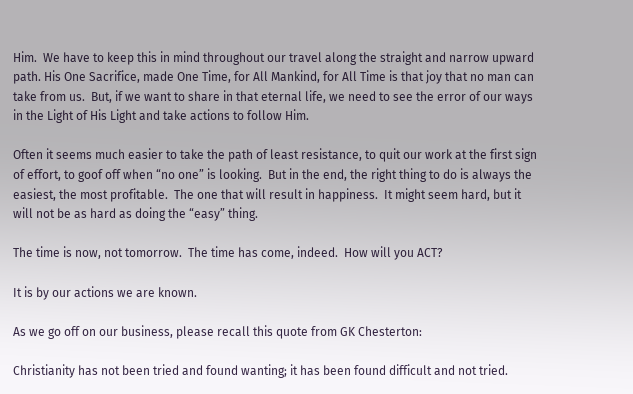Him.  We have to keep this in mind throughout our travel along the straight and narrow upward path. His One Sacrifice, made One Time, for All Mankind, for All Time is that joy that no man can take from us.  But, if we want to share in that eternal life, we need to see the error of our ways in the Light of His Light and take actions to follow Him.

Often it seems much easier to take the path of least resistance, to quit our work at the first sign of effort, to goof off when “no one” is looking.  But in the end, the right thing to do is always the easiest, the most profitable.  The one that will result in happiness.  It might seem hard, but it will not be as hard as doing the “easy” thing.

The time is now, not tomorrow.  The time has come, indeed.  How will you ACT?

It is by our actions we are known.

As we go off on our business, please recall this quote from GK Chesterton:

Christianity has not been tried and found wanting; it has been found difficult and not tried.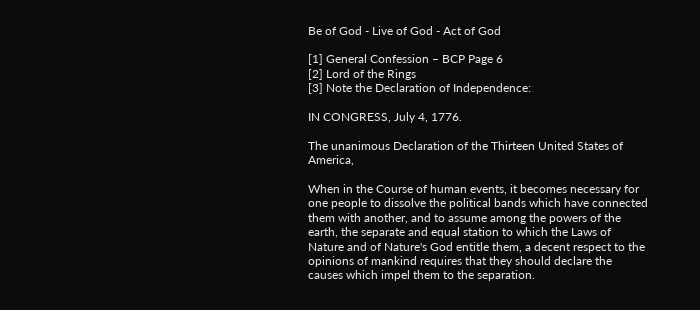Be of God - Live of God - Act of God

[1] General Confession – BCP Page 6
[2] Lord of the Rings
[3] Note the Declaration of Independence:

IN CONGRESS, July 4, 1776.

The unanimous Declaration of the Thirteen United States of America,

When in the Course of human events, it becomes necessary for one people to dissolve the political bands which have connected them with another, and to assume among the powers of the earth, the separate and equal station to which the Laws of Nature and of Nature's God entitle them, a decent respect to the opinions of mankind requires that they should declare the causes which impel them to the separation.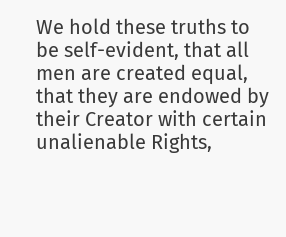We hold these truths to be self-evident, that all men are created equal, that they are endowed by their Creator with certain unalienable Rights,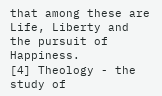that among these are Life, Liberty and the pursuit of Happiness.
[4] Theology - the study of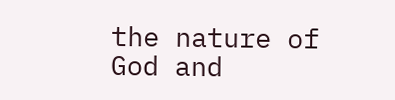the nature of God and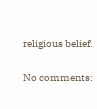religious belief.

No comments: